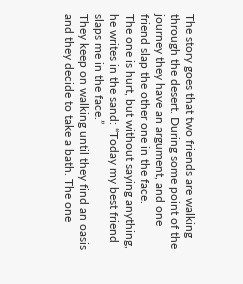The story goes that two friends are walking through the desert. During some point of the journey they have an argument, and one friend slap the other one in the face.
The one is hurt, but without saying anything, he writes in the sand: “Today my best friend slaps me in the face.”
They keep on walking until they find an oasis and they decide to take a bath. The one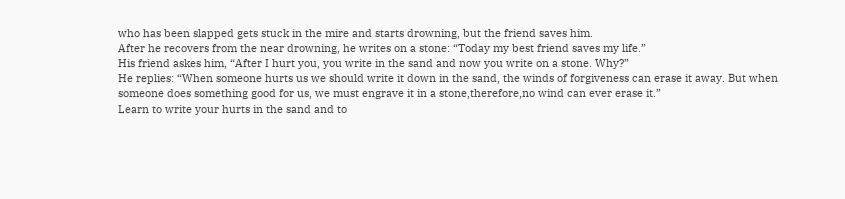who has been slapped gets stuck in the mire and starts drowning, but the friend saves him.
After he recovers from the near drowning, he writes on a stone: “Today my best friend saves my life.”
His friend askes him, “After I hurt you, you write in the sand and now you write on a stone. Why?”
He replies: “When someone hurts us we should write it down in the sand, the winds of forgiveness can erase it away. But when someone does something good for us, we must engrave it in a stone,therefore,no wind can ever erase it.”
Learn to write your hurts in the sand and to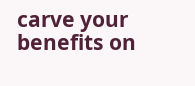carve your benefits on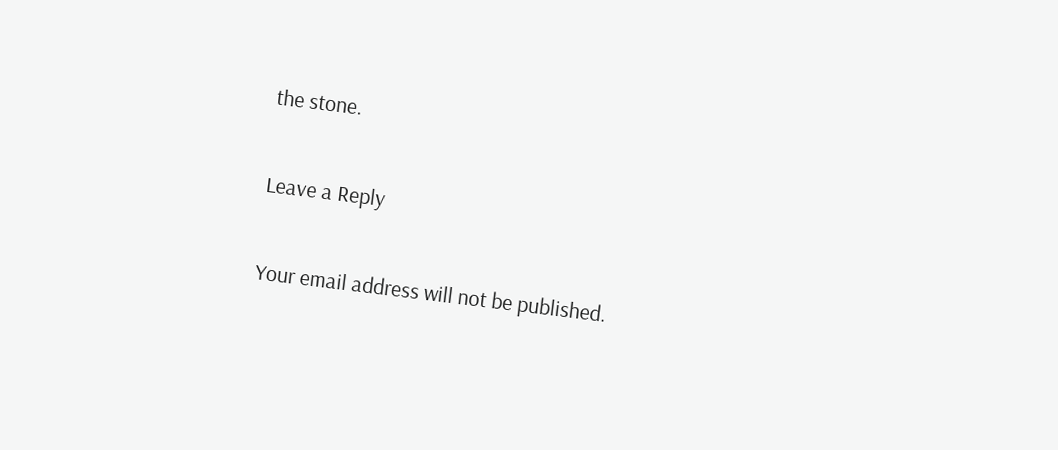the stone.

Leave a Reply

Your email address will not be published.